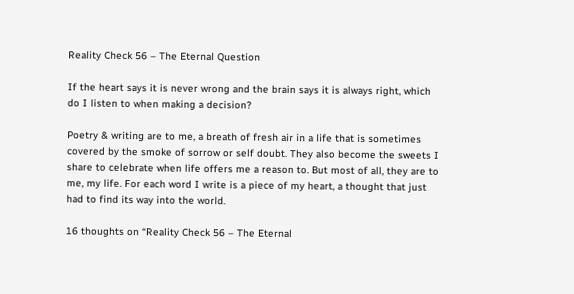Reality Check 56 – The Eternal Question

If the heart says it is never wrong and the brain says it is always right, which do I listen to when making a decision?

Poetry & writing are to me, a breath of fresh air in a life that is sometimes covered by the smoke of sorrow or self doubt. They also become the sweets I share to celebrate when life offers me a reason to. But most of all, they are to me, my life. For each word I write is a piece of my heart, a thought that just had to find its way into the world.

16 thoughts on “Reality Check 56 – The Eternal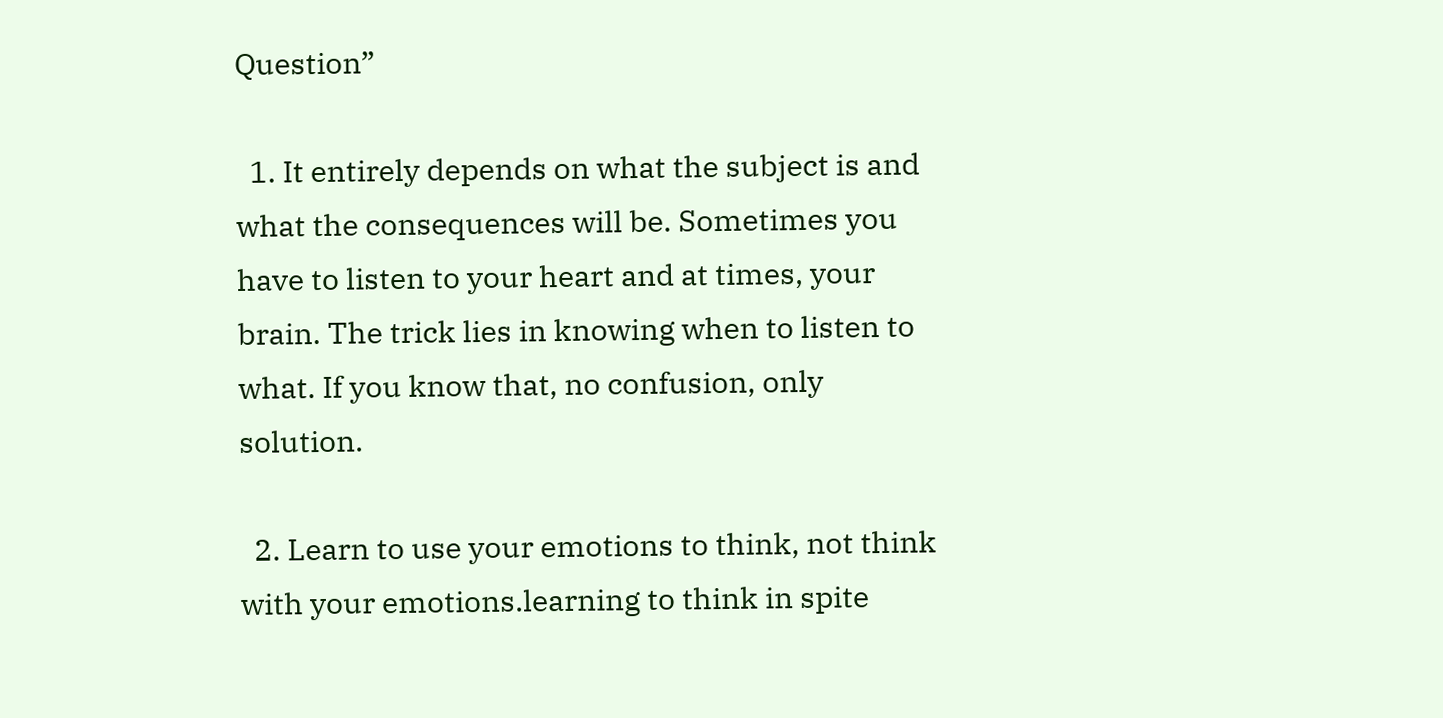Question”

  1. It entirely depends on what the subject is and what the consequences will be. Sometimes you have to listen to your heart and at times, your brain. The trick lies in knowing when to listen to what. If you know that, no confusion, only solution.

  2. Learn to use your emotions to think, not think with your emotions.learning to think in spite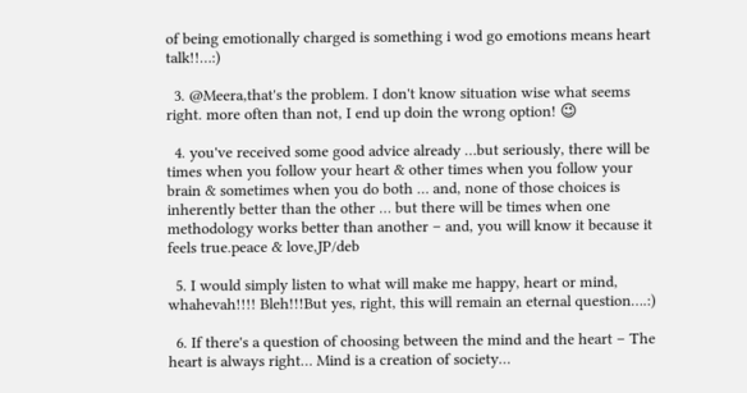of being emotionally charged is something i wod go emotions means heart talk!!…:)

  3. @Meera,that's the problem. I don't know situation wise what seems right. more often than not, I end up doin the wrong option! 😉

  4. you've received some good advice already …but seriously, there will be times when you follow your heart & other times when you follow your brain & sometimes when you do both … and, none of those choices is inherently better than the other … but there will be times when one methodology works better than another – and, you will know it because it feels true.peace & love,JP/deb

  5. I would simply listen to what will make me happy, heart or mind, whahevah!!!! Bleh!!!But yes, right, this will remain an eternal question….:)

  6. If there's a question of choosing between the mind and the heart – The heart is always right… Mind is a creation of society…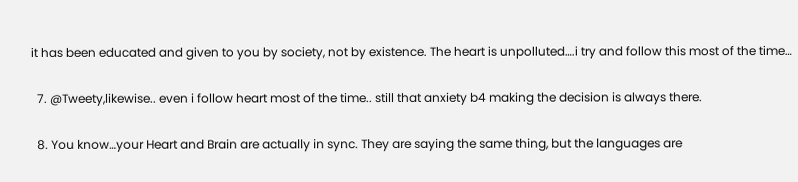it has been educated and given to you by society, not by existence. The heart is unpolluted….i try and follow this most of the time…

  7. @Tweety,likewise.. even i follow heart most of the time.. still that anxiety b4 making the decision is always there.

  8. You know…your Heart and Brain are actually in sync. They are saying the same thing, but the languages are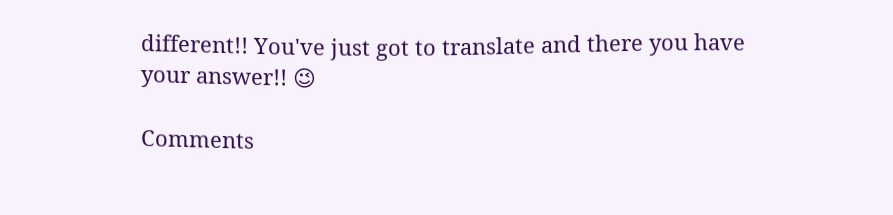different!! You've just got to translate and there you have your answer!! 😉

Comments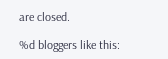are closed.

%d bloggers like this: